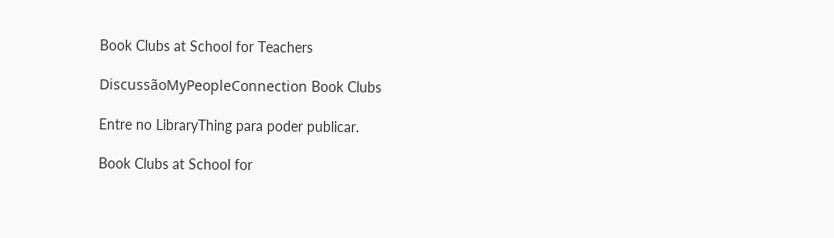Book Clubs at School for Teachers

DiscussãoMyPeopleConnection Book Clubs

Entre no LibraryThing para poder publicar.

Book Clubs at School for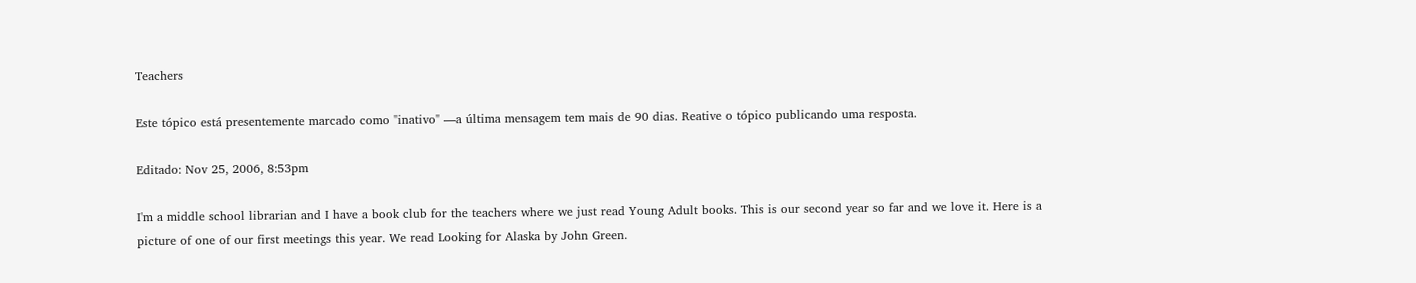Teachers

Este tópico está presentemente marcado como "inativo" —a última mensagem tem mais de 90 dias. Reative o tópico publicando uma resposta.

Editado: Nov 25, 2006, 8:53pm

I'm a middle school librarian and I have a book club for the teachers where we just read Young Adult books. This is our second year so far and we love it. Here is a picture of one of our first meetings this year. We read Looking for Alaska by John Green.